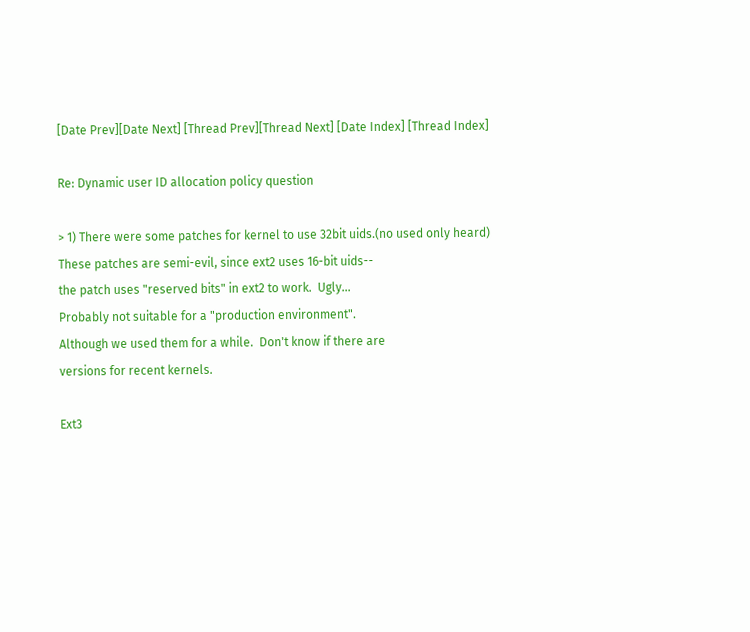[Date Prev][Date Next] [Thread Prev][Thread Next] [Date Index] [Thread Index]

Re: Dynamic user ID allocation policy question

> 1) There were some patches for kernel to use 32bit uids.(no used only heard)
These patches are semi-evil, since ext2 uses 16-bit uids--
the patch uses "reserved bits" in ext2 to work.  Ugly...
Probably not suitable for a "production environment".
Although we used them for a while.  Don't know if there are
versions for recent kernels.

Ext3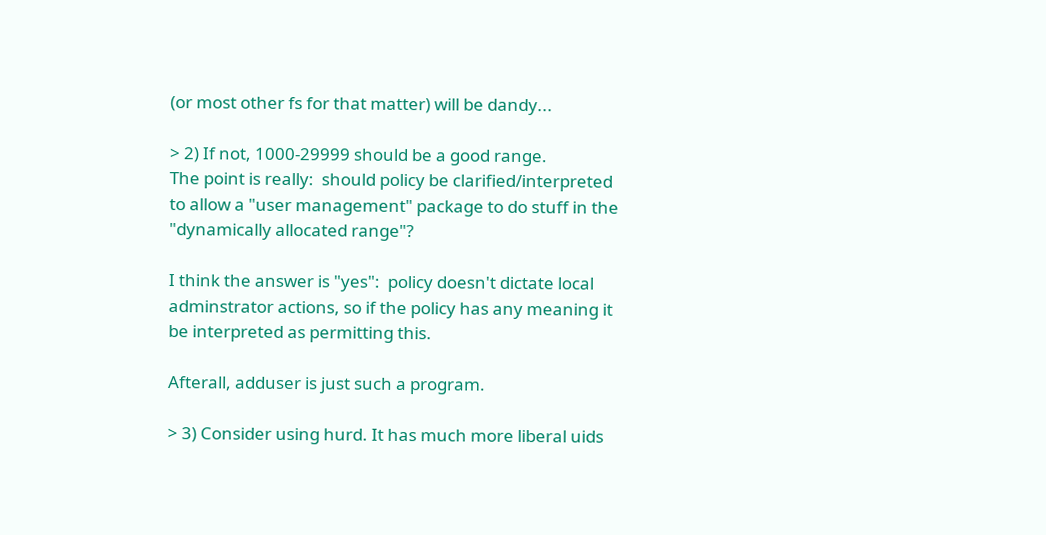(or most other fs for that matter) will be dandy...

> 2) If not, 1000-29999 should be a good range.
The point is really:  should policy be clarified/interpreted
to allow a "user management" package to do stuff in the
"dynamically allocated range"?

I think the answer is "yes":  policy doesn't dictate local
adminstrator actions, so if the policy has any meaning it
be interpreted as permitting this.

Afterall, adduser is just such a program.

> 3) Consider using hurd. It has much more liberal uids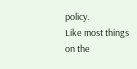policy.
Like most things on the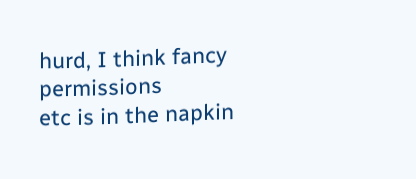hurd, I think fancy permissions
etc is in the napkin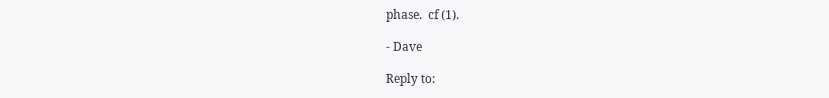phase.  cf (1).

- Dave

Reply to: